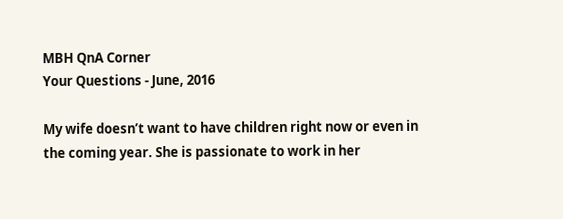MBH QnA Corner
Your Questions - June, 2016

My wife doesn’t want to have children right now or even in the coming year. She is passionate to work in her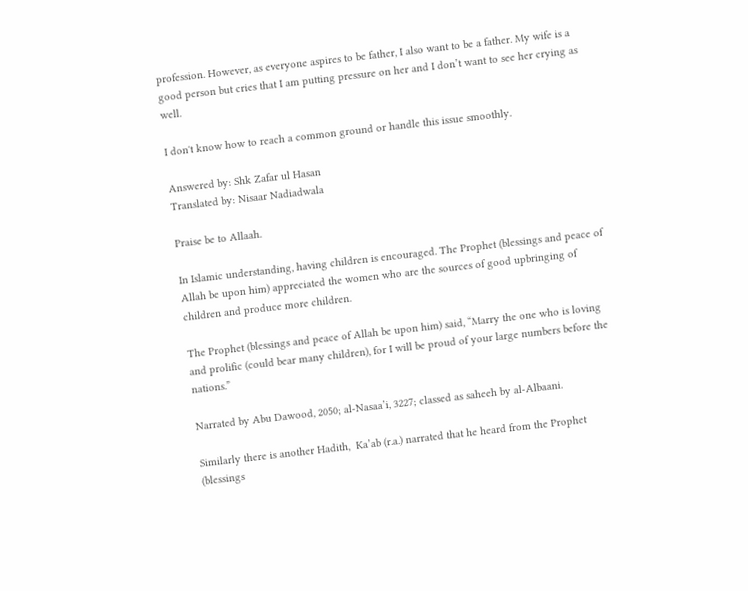profession. However, as everyone aspires to be father, I also want to be a father. My wife is a good person but cries that I am putting pressure on her and I don’t want to see her crying as well.

I don't know how to reach a common ground or handle this issue smoothly.

Answered by: Shk Zafar ul Hasan
Translated by: Nisaar Nadiadwala

Praise be to Allaah.

In Islamic understanding, having children is encouraged. The Prophet (blessings and peace of Allah be upon him) appreciated the women who are the sources of good upbringing of children and produce more children.

The Prophet (blessings and peace of Allah be upon him) said, “Marry the one who is loving and prolific (could bear many children), for I will be proud of your large numbers before the nations.”

Narrated by Abu Dawood, 2050; al-Nasaa’i, 3227; classed as saheeh by al-Albaani.

Similarly there is another Hadith,  Ka’ab (r.a.) narrated that he heard from the Prophet (blessings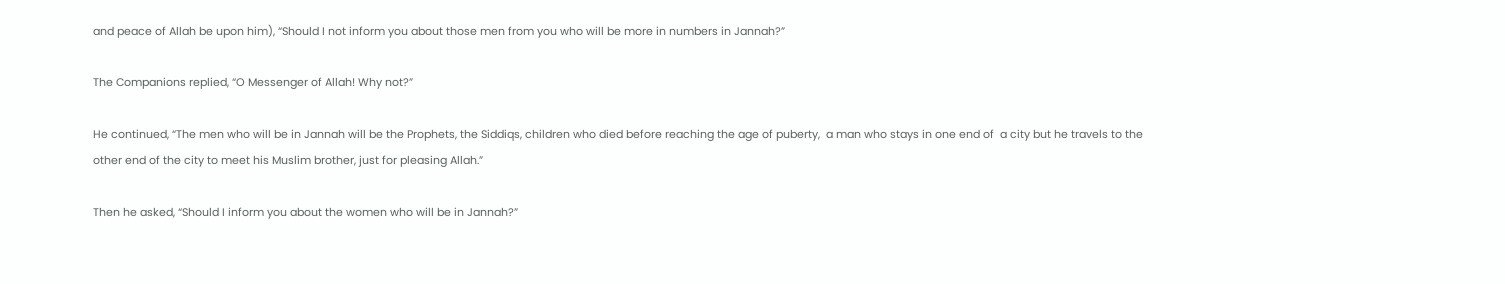and peace of Allah be upon him), “Should I not inform you about those men from you who will be more in numbers in Jannah?”

The Companions replied, “O Messenger of Allah! Why not?”

He continued, “The men who will be in Jannah will be the Prophets, the Siddiqs, children who died before reaching the age of puberty,  a man who stays in one end of  a city but he travels to the other end of the city to meet his Muslim brother, just for pleasing Allah.”

Then he asked, “Should I inform you about the women who will be in Jannah?”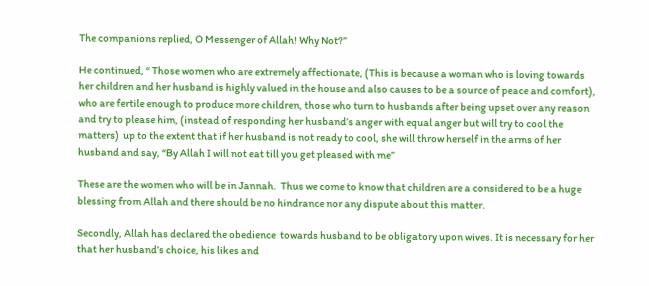The companions replied, O Messenger of Allah! Why Not?”

He continued, “ Those women who are extremely affectionate, (This is because a woman who is loving towards her children and her husband is highly valued in the house and also causes to be a source of peace and comfort), who are fertile enough to produce more children, those who turn to husbands after being upset over any reason and try to please him, (instead of responding her husband’s anger with equal anger but will try to cool the matters)  up to the extent that if her husband is not ready to cool, she will throw herself in the arms of her husband and say, “By Allah I will not eat till you get pleased with me”

These are the women who will be in Jannah.  Thus we come to know that children are a considered to be a huge blessing from Allah and there should be no hindrance nor any dispute about this matter.

Secondly, Allah has declared the obedience  towards husband to be obligatory upon wives. It is necessary for her that her husband’s choice, his likes and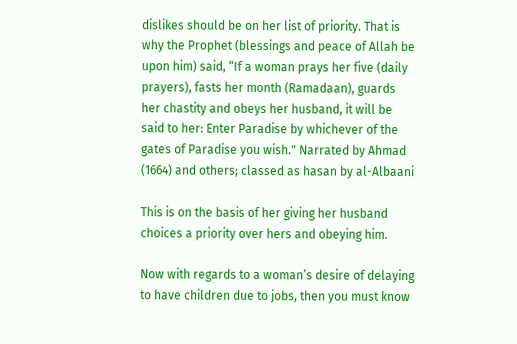dislikes should be on her list of priority. That is why the Prophet (blessings and peace of Allah be upon him) said, “If a woman prays her five (daily prayers), fasts her month (Ramadaan), guards her chastity and obeys her husband, it will be said to her: Enter Paradise by whichever of the gates of Paradise you wish." Narrated by Ahmad (1664) and others; classed as hasan by al-Albaani

This is on the basis of her giving her husband choices a priority over hers and obeying him.

Now with regards to a woman’s desire of delaying to have children due to jobs, then you must know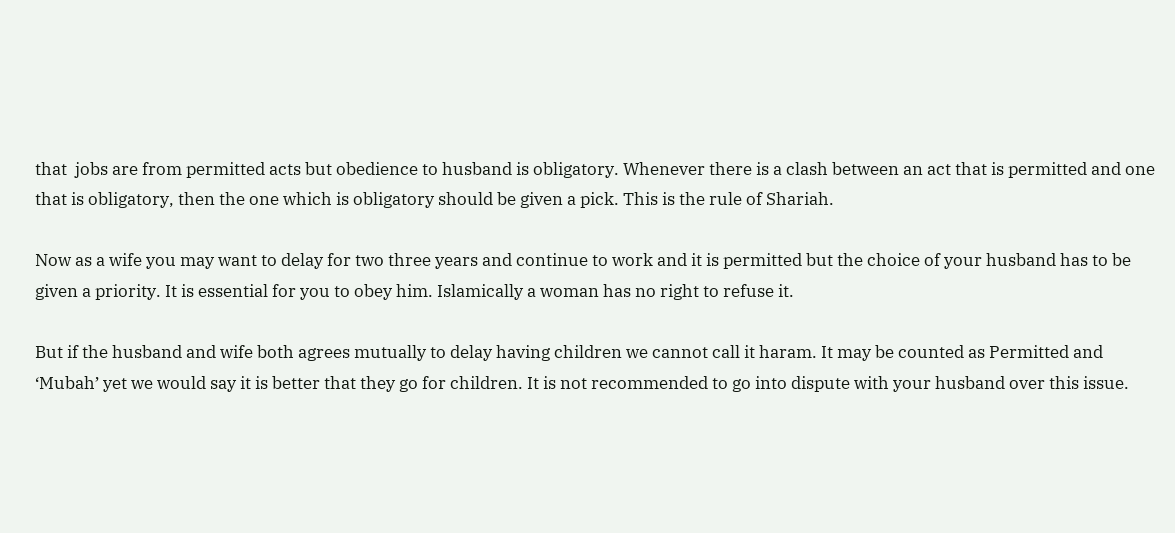that  jobs are from permitted acts but obedience to husband is obligatory. Whenever there is a clash between an act that is permitted and one that is obligatory, then the one which is obligatory should be given a pick. This is the rule of Shariah.

Now as a wife you may want to delay for two three years and continue to work and it is permitted but the choice of your husband has to be given a priority. It is essential for you to obey him. Islamically a woman has no right to refuse it.

But if the husband and wife both agrees mutually to delay having children we cannot call it haram. It may be counted as Permitted and ‘Mubah’ yet we would say it is better that they go for children. It is not recommended to go into dispute with your husband over this issue.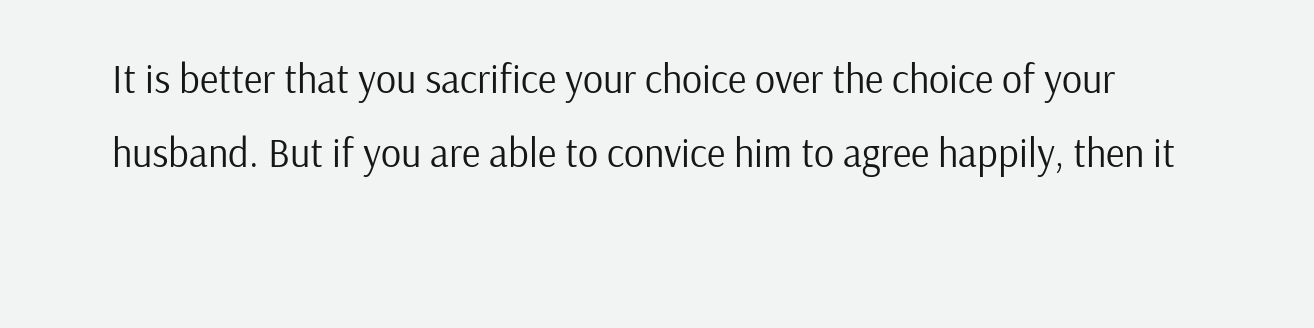It is better that you sacrifice your choice over the choice of your husband. But if you are able to convice him to agree happily, then it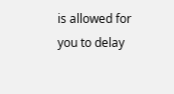is allowed for you to delay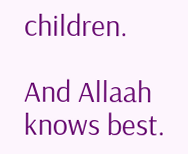children.

And Allaah knows best.